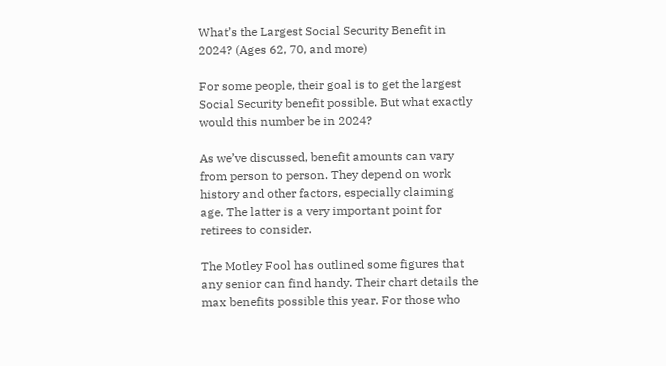What’s the Largest Social Security Benefit in 2024? (Ages 62, 70, and more)

For some people, their goal is to get the largest Social Security benefit possible. But what exactly would this number be in 2024?

As we’ve discussed, benefit amounts can vary from person to person. They depend on work history and other factors, especially claiming age. The latter is a very important point for retirees to consider.

The Motley Fool has outlined some figures that any senior can find handy. Their chart details the max benefits possible this year. For those who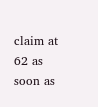claim at 62 as soon as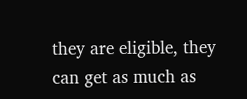they are eligible, they can get as much as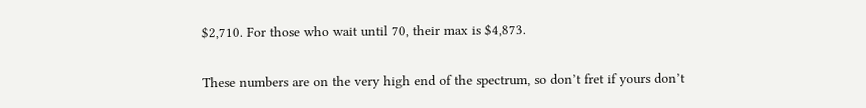$2,710. For those who wait until 70, their max is $4,873.

These numbers are on the very high end of the spectrum, so don’t fret if yours don’t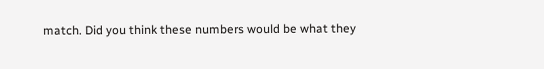match. Did you think these numbers would be what they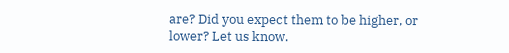are? Did you expect them to be higher, or lower? Let us know.